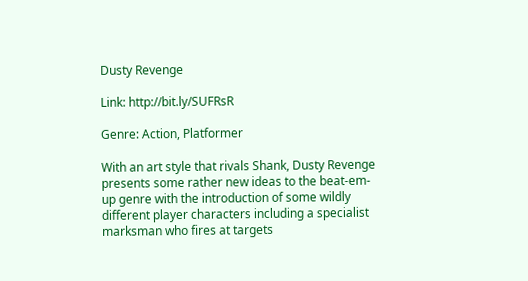Dusty Revenge

Link: http://bit.ly/SUFRsR

Genre: Action, Platformer

With an art style that rivals Shank, Dusty Revenge presents some rather new ideas to the beat-em-up genre with the introduction of some wildly different player characters including a specialist marksman who fires at targets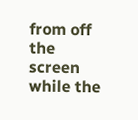from off the screen while the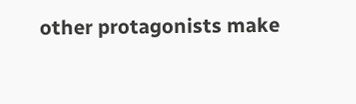other protagonists make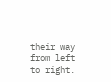their way from left to right.